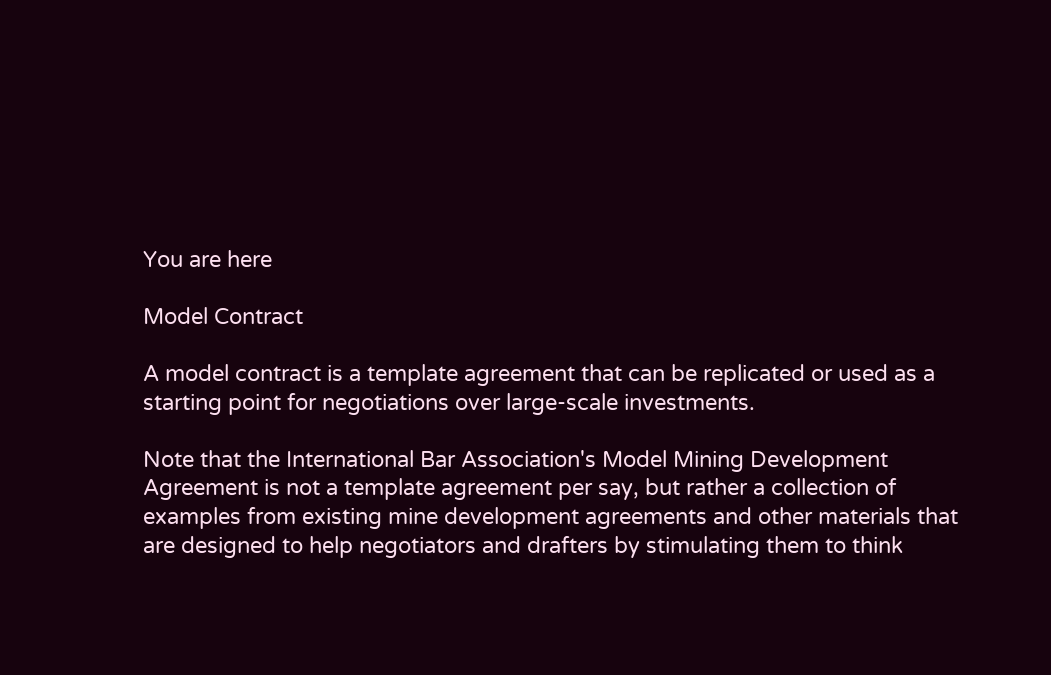You are here

Model Contract

A model contract is a template agreement that can be replicated or used as a starting point for negotiations over large-scale investments.

Note that the International Bar Association's Model Mining Development Agreement is not a template agreement per say, but rather a collection of examples from existing mine development agreements and other materials that are designed to help negotiators and drafters by stimulating them to think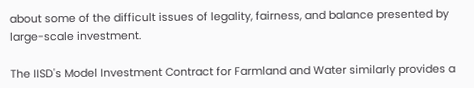about some of the difficult issues of legality, fairness, and balance presented by large-scale investment.

The IISD's Model Investment Contract for Farmland and Water similarly provides a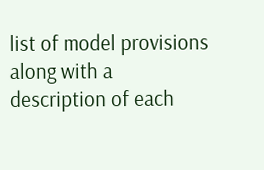list of model provisions along with a description of each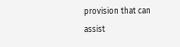provision that can assist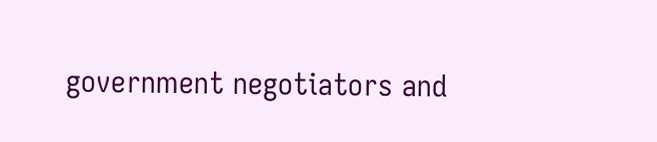government negotiators and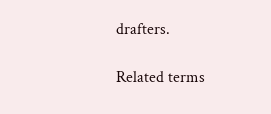drafters.

Related terms